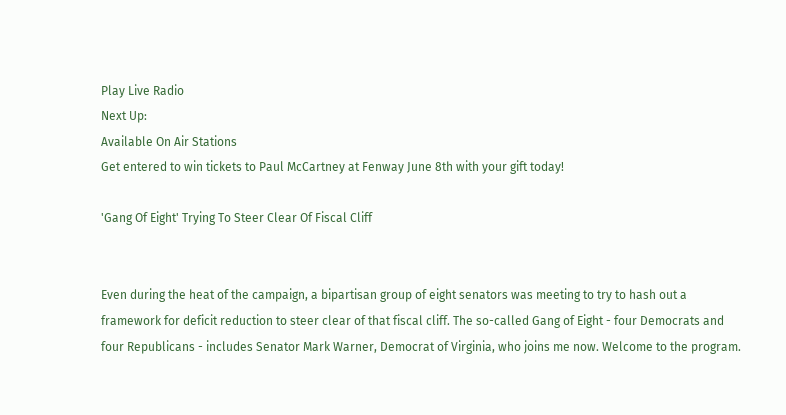Play Live Radio
Next Up:
Available On Air Stations
Get entered to win tickets to Paul McCartney at Fenway June 8th with your gift today!

'Gang Of Eight' Trying To Steer Clear Of Fiscal Cliff


Even during the heat of the campaign, a bipartisan group of eight senators was meeting to try to hash out a framework for deficit reduction to steer clear of that fiscal cliff. The so-called Gang of Eight - four Democrats and four Republicans - includes Senator Mark Warner, Democrat of Virginia, who joins me now. Welcome to the program.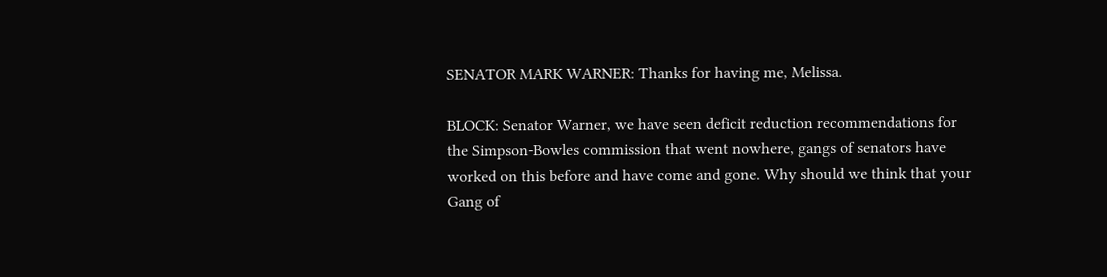SENATOR MARK WARNER: Thanks for having me, Melissa.

BLOCK: Senator Warner, we have seen deficit reduction recommendations for the Simpson-Bowles commission that went nowhere, gangs of senators have worked on this before and have come and gone. Why should we think that your Gang of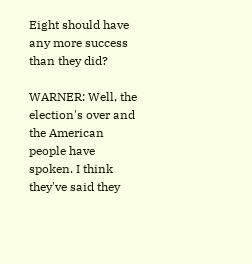Eight should have any more success than they did?

WARNER: Well, the election's over and the American people have spoken. I think they've said they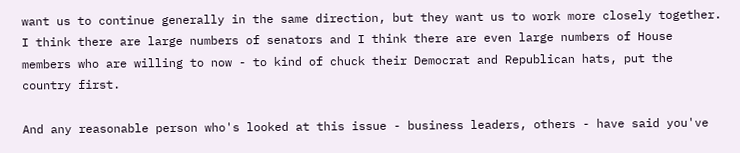want us to continue generally in the same direction, but they want us to work more closely together. I think there are large numbers of senators and I think there are even large numbers of House members who are willing to now - to kind of chuck their Democrat and Republican hats, put the country first.

And any reasonable person who's looked at this issue - business leaders, others - have said you've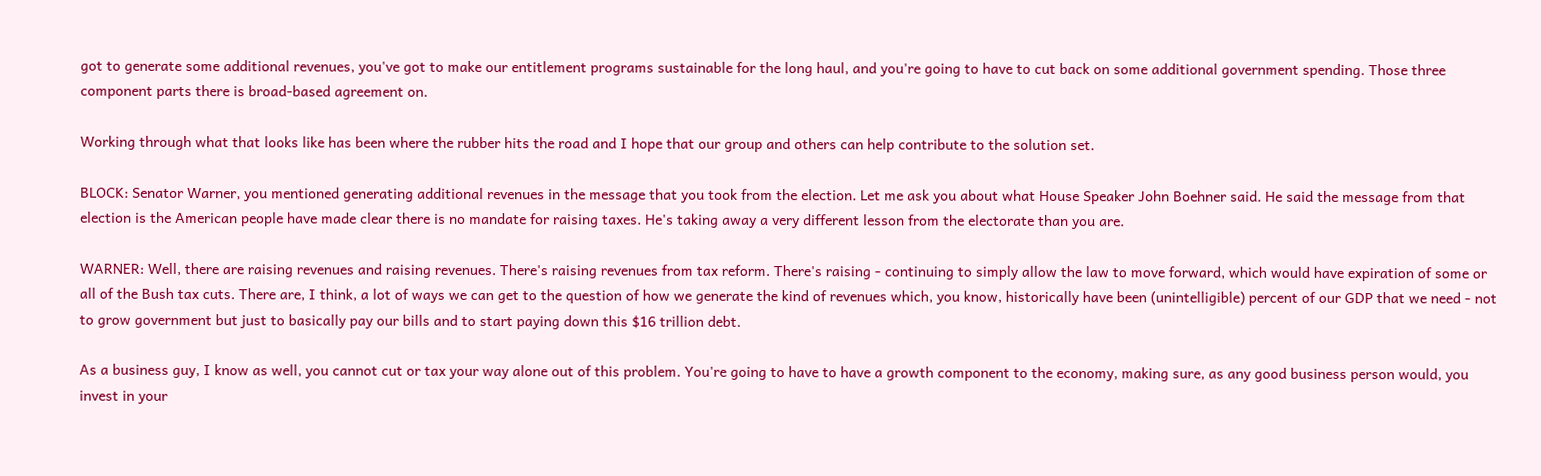got to generate some additional revenues, you've got to make our entitlement programs sustainable for the long haul, and you're going to have to cut back on some additional government spending. Those three component parts there is broad-based agreement on.

Working through what that looks like has been where the rubber hits the road and I hope that our group and others can help contribute to the solution set.

BLOCK: Senator Warner, you mentioned generating additional revenues in the message that you took from the election. Let me ask you about what House Speaker John Boehner said. He said the message from that election is the American people have made clear there is no mandate for raising taxes. He's taking away a very different lesson from the electorate than you are.

WARNER: Well, there are raising revenues and raising revenues. There's raising revenues from tax reform. There's raising - continuing to simply allow the law to move forward, which would have expiration of some or all of the Bush tax cuts. There are, I think, a lot of ways we can get to the question of how we generate the kind of revenues which, you know, historically have been (unintelligible) percent of our GDP that we need - not to grow government but just to basically pay our bills and to start paying down this $16 trillion debt.

As a business guy, I know as well, you cannot cut or tax your way alone out of this problem. You're going to have to have a growth component to the economy, making sure, as any good business person would, you invest in your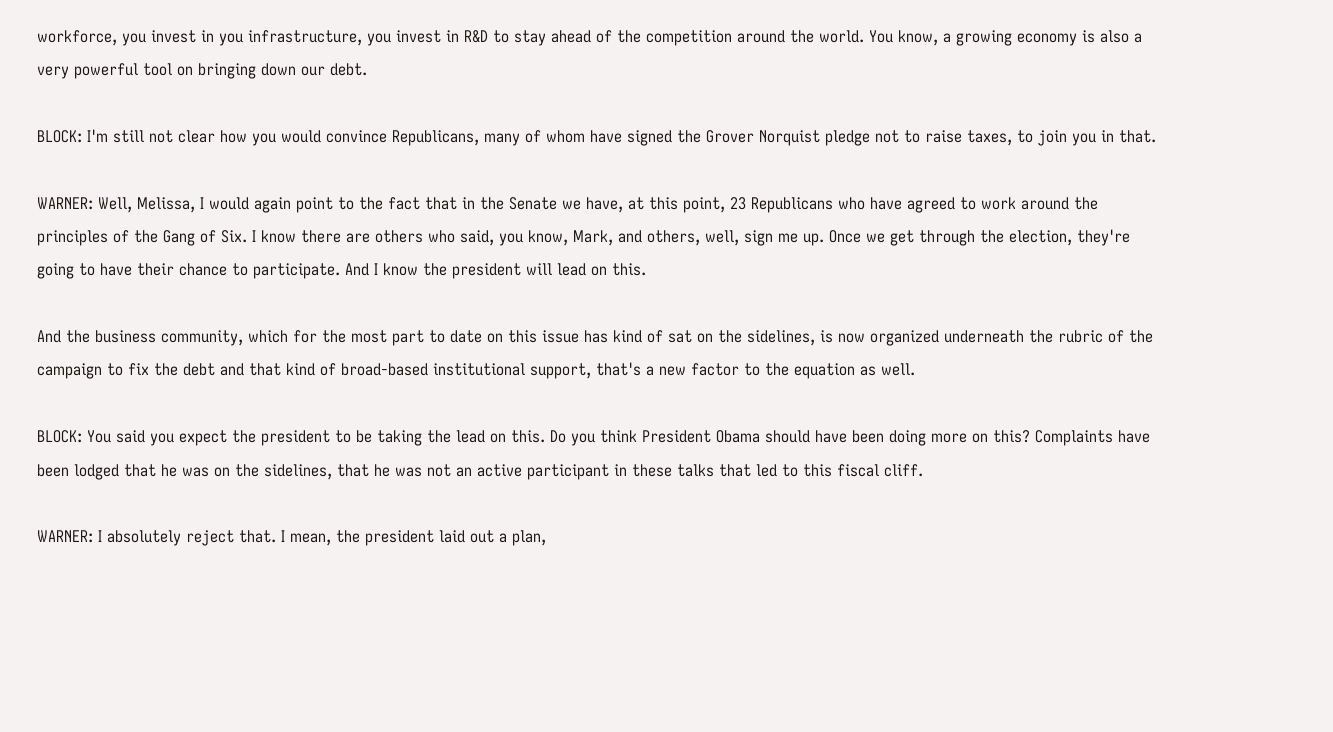workforce, you invest in you infrastructure, you invest in R&D to stay ahead of the competition around the world. You know, a growing economy is also a very powerful tool on bringing down our debt.

BLOCK: I'm still not clear how you would convince Republicans, many of whom have signed the Grover Norquist pledge not to raise taxes, to join you in that.

WARNER: Well, Melissa, I would again point to the fact that in the Senate we have, at this point, 23 Republicans who have agreed to work around the principles of the Gang of Six. I know there are others who said, you know, Mark, and others, well, sign me up. Once we get through the election, they're going to have their chance to participate. And I know the president will lead on this.

And the business community, which for the most part to date on this issue has kind of sat on the sidelines, is now organized underneath the rubric of the campaign to fix the debt and that kind of broad-based institutional support, that's a new factor to the equation as well.

BLOCK: You said you expect the president to be taking the lead on this. Do you think President Obama should have been doing more on this? Complaints have been lodged that he was on the sidelines, that he was not an active participant in these talks that led to this fiscal cliff.

WARNER: I absolutely reject that. I mean, the president laid out a plan,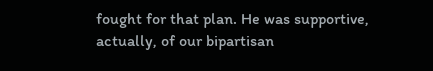fought for that plan. He was supportive, actually, of our bipartisan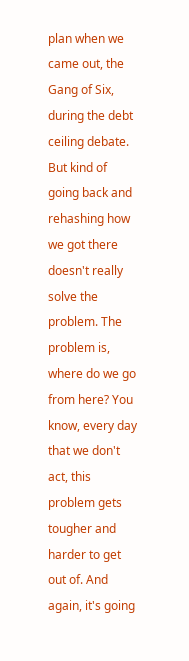plan when we came out, the Gang of Six, during the debt ceiling debate. But kind of going back and rehashing how we got there doesn't really solve the problem. The problem is, where do we go from here? You know, every day that we don't act, this problem gets tougher and harder to get out of. And again, it's going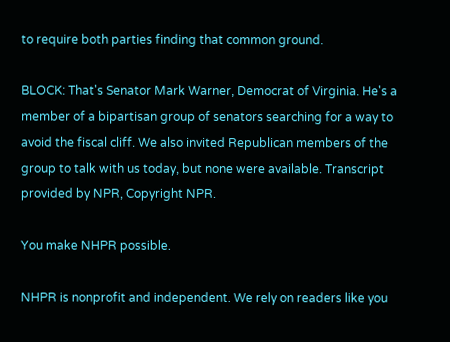to require both parties finding that common ground.

BLOCK: That's Senator Mark Warner, Democrat of Virginia. He's a member of a bipartisan group of senators searching for a way to avoid the fiscal cliff. We also invited Republican members of the group to talk with us today, but none were available. Transcript provided by NPR, Copyright NPR.

You make NHPR possible.

NHPR is nonprofit and independent. We rely on readers like you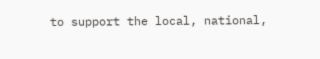to support the local, national,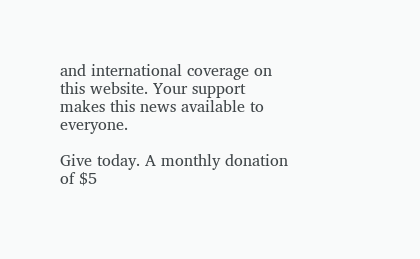and international coverage on this website. Your support makes this news available to everyone.

Give today. A monthly donation of $5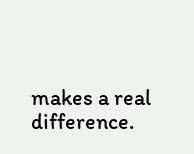makes a real difference.